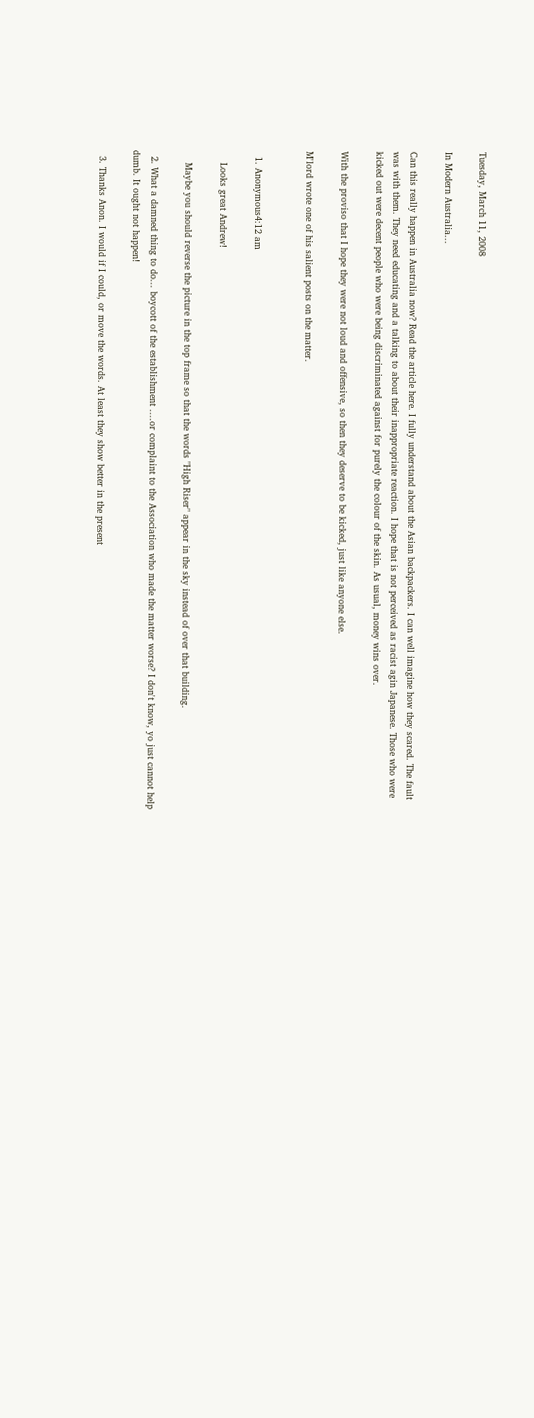Tuesday, March 11, 2008

In Modern Australia...

Can this really happen in Australia now? Read the article here. I fully understand about the Asian backpackers. I can well imagine how they scared. The fault was with them. They need educating and a talking to about their inappropriate reaction. I hope that is not perceived as racist agin Japanese. Those who were kicked out were decent people who were being discriminated against for purely the colour of the skin. As usual, money wins over.

With the proviso that I hope they were not loud and offensive, so then they deserve to be kicked, just like anyone else.

M'lord wrote one of his salient posts on the matter.


  1. Anonymous4:12 am

    Looks great Andrew!

    Maybe you should reverse the picture in the top frame so that the words "High Riser" appear in the sky instead of over that building.

  2. What a damned thing to do... boycott of the establishment ....or complaint to the Association who made the matter worse? I don't know, yo just cannot help dumb. It ought not happen!

  3. Thanks Anon. I would if I could, or move the words. At least they show better in the present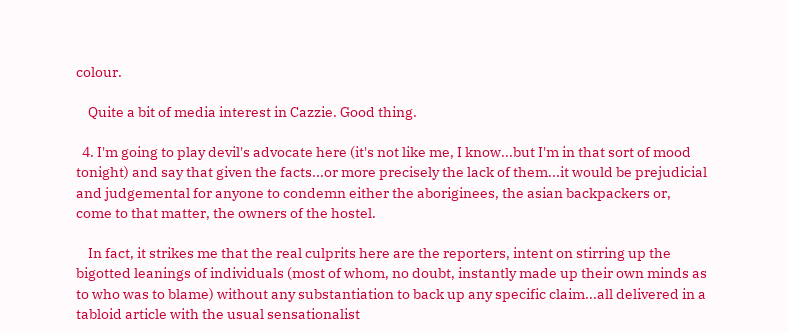colour.

    Quite a bit of media interest in Cazzie. Good thing.

  4. I'm going to play devil's advocate here (it's not like me, I know...but I'm in that sort of mood tonight) and say that given the facts...or more precisely the lack of them...it would be prejudicial and judgemental for anyone to condemn either the aboriginees, the asian backpackers or, come to that matter, the owners of the hostel.

    In fact, it strikes me that the real culprits here are the reporters, intent on stirring up the bigotted leanings of individuals (most of whom, no doubt, instantly made up their own minds as to who was to blame) without any substantiation to back up any specific claim...all delivered in a tabloid article with the usual sensationalist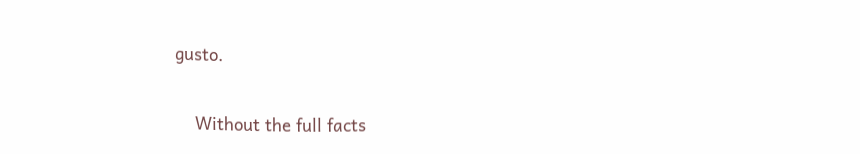gusto.

    Without the full facts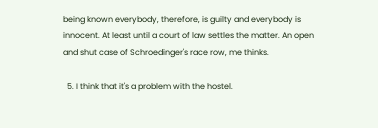being known everybody, therefore, is guilty and everybody is innocent. At least until a court of law settles the matter. An open and shut case of Schroedinger's race row, me thinks.

  5. I think that it's a problem with the hostel.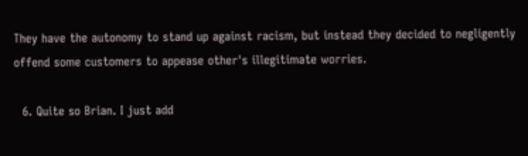They have the autonomy to stand up against racism, but instead they decided to negligently offend some customers to appease other's illegitimate worries.

  6. Quite so Brian. I just add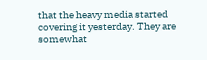that the heavy media started covering it yesterday. They are somewhat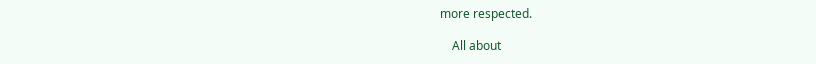more respected.

    All about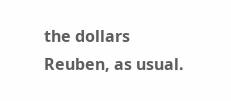the dollars Reuben, as usual.